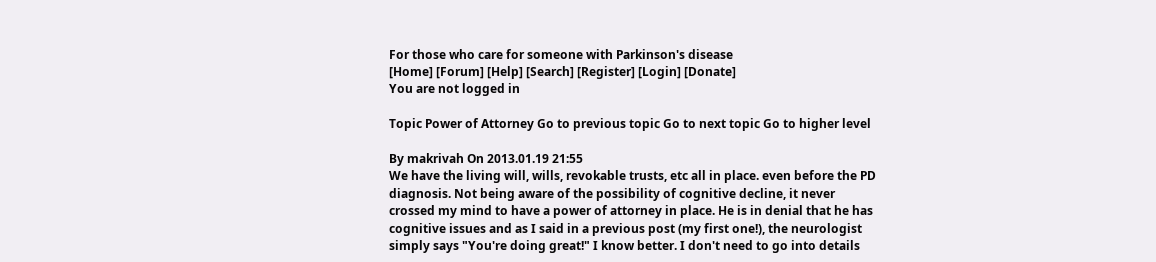For those who care for someone with Parkinson's disease
[Home] [Forum] [Help] [Search] [Register] [Login] [Donate]
You are not logged in

Topic Power of Attorney Go to previous topic Go to next topic Go to higher level

By makrivah On 2013.01.19 21:55
We have the living will, wills, revokable trusts, etc all in place. even before the PD diagnosis. Not being aware of the possibility of cognitive decline, it never crossed my mind to have a power of attorney in place. He is in denial that he has cognitive issues and as I said in a previous post (my first one!), the neurologist simply says "You're doing great!" I know better. I don't need to go into details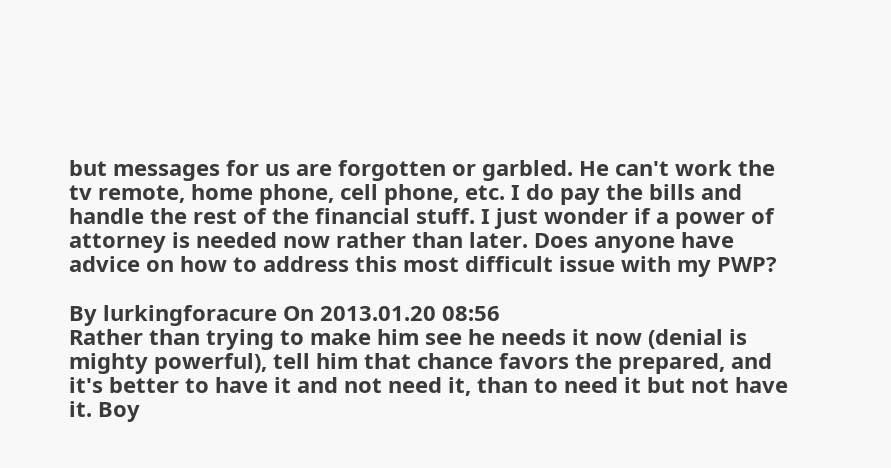but messages for us are forgotten or garbled. He can't work the tv remote, home phone, cell phone, etc. I do pay the bills and handle the rest of the financial stuff. I just wonder if a power of attorney is needed now rather than later. Does anyone have advice on how to address this most difficult issue with my PWP?

By lurkingforacure On 2013.01.20 08:56
Rather than trying to make him see he needs it now (denial is mighty powerful), tell him that chance favors the prepared, and it's better to have it and not need it, than to need it but not have it. Boy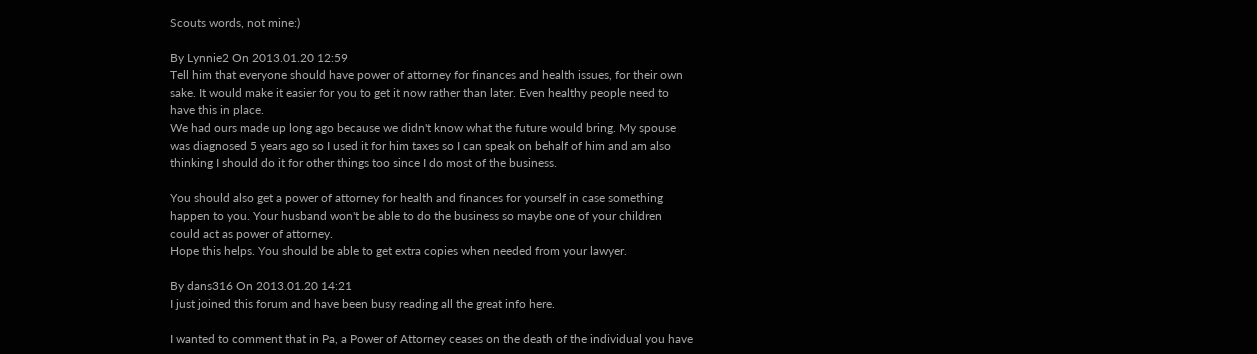Scouts words, not mine:)

By Lynnie2 On 2013.01.20 12:59
Tell him that everyone should have power of attorney for finances and health issues, for their own sake. It would make it easier for you to get it now rather than later. Even healthy people need to have this in place.
We had ours made up long ago because we didn't know what the future would bring. My spouse was diagnosed 5 years ago so I used it for him taxes so I can speak on behalf of him and am also thinking I should do it for other things too since I do most of the business.

You should also get a power of attorney for health and finances for yourself in case something happen to you. Your husband won't be able to do the business so maybe one of your children could act as power of attorney.
Hope this helps. You should be able to get extra copies when needed from your lawyer.

By dans316 On 2013.01.20 14:21
I just joined this forum and have been busy reading all the great info here.

I wanted to comment that in Pa, a Power of Attorney ceases on the death of the individual you have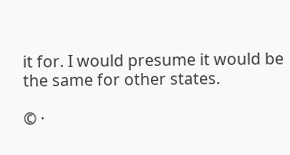it for. I would presume it would be the same for other states.

© ·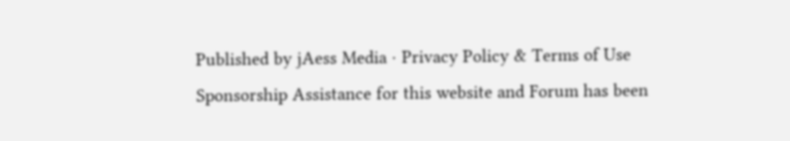Published by jAess Media · Privacy Policy & Terms of Use
Sponsorship Assistance for this website and Forum has been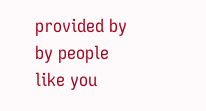provided by
by people like you